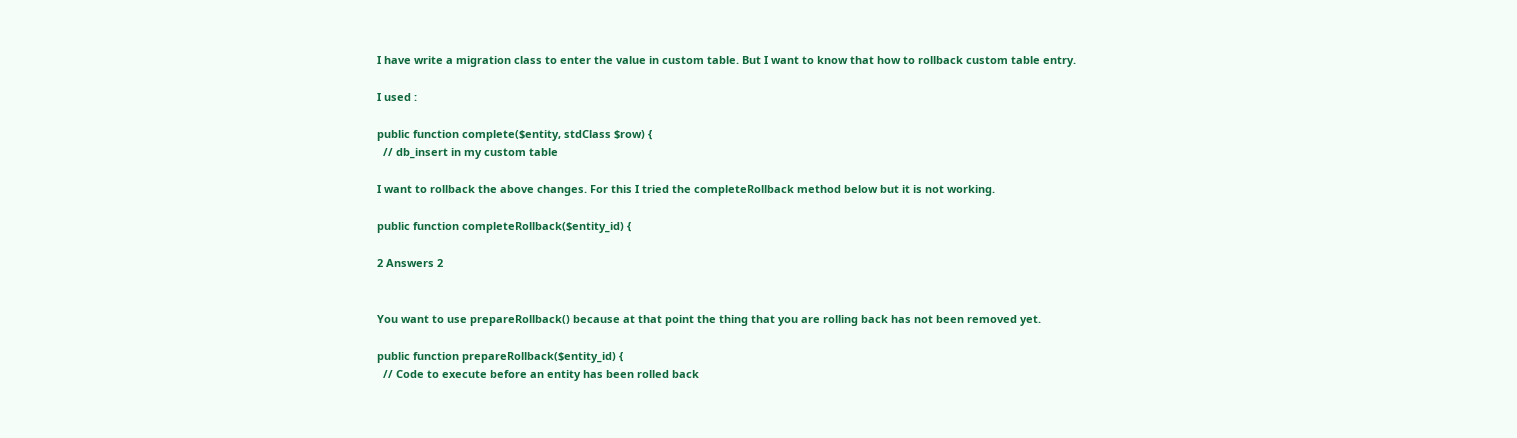I have write a migration class to enter the value in custom table. But I want to know that how to rollback custom table entry.

I used :

public function complete($entity, stdClass $row) {
  // db_insert in my custom table

I want to rollback the above changes. For this I tried the completeRollback method below but it is not working.

public function completeRollback($entity_id) {

2 Answers 2


You want to use prepareRollback() because at that point the thing that you are rolling back has not been removed yet.

public function prepareRollback($entity_id) {
  // Code to execute before an entity has been rolled back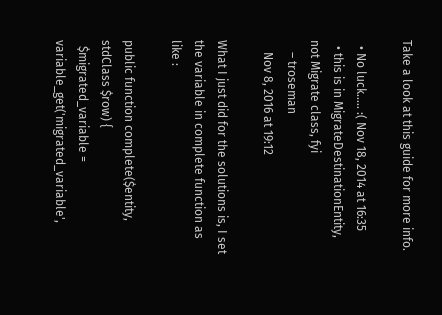Take a look at this guide for more info.

  • No luck..... :( Nov 18, 2014 at 16:35
  • this is in MigrateDestinationEntity, not Migrate class, fyi
    – troseman
    Nov 8, 2016 at 19:12

What I just did for the solutions is, I set the variable in complete function as like :

public function complete($entity, stdClass $row) {
  $migrated_variable = variable_get('migrated_variable',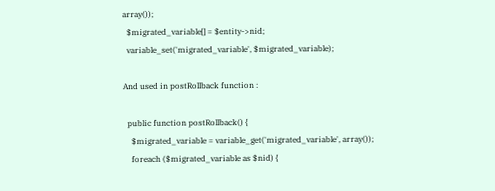array());
  $migrated_variable[] = $entity->nid;
  variable_set('migrated_variable', $migrated_variable);

And used in postRollback function :

  public function postRollback() {
    $migrated_variable = variable_get('migrated_variable', array());
    foreach ($migrated_variable as $nid) {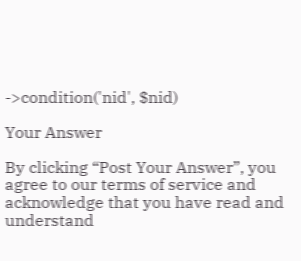->condition('nid', $nid)

Your Answer

By clicking “Post Your Answer”, you agree to our terms of service and acknowledge that you have read and understand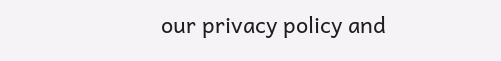our privacy policy and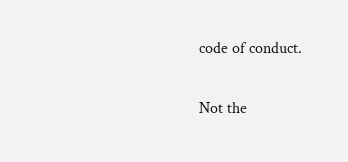code of conduct.

Not the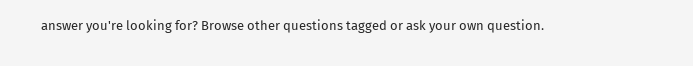answer you're looking for? Browse other questions tagged or ask your own question.